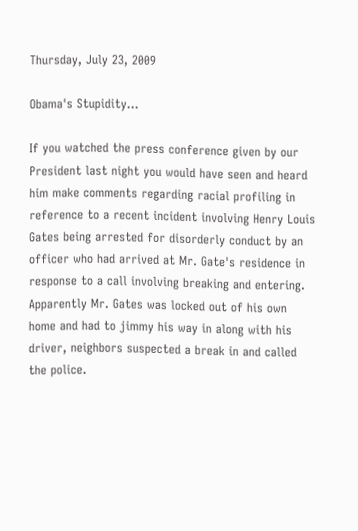Thursday, July 23, 2009

Obama's Stupidity...

If you watched the press conference given by our President last night you would have seen and heard him make comments regarding racial profiling in reference to a recent incident involving Henry Louis Gates being arrested for disorderly conduct by an officer who had arrived at Mr. Gate's residence in response to a call involving breaking and entering. Apparently Mr. Gates was locked out of his own home and had to jimmy his way in along with his driver, neighbors suspected a break in and called the police.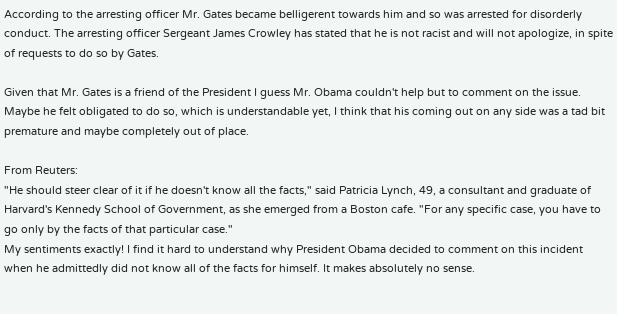According to the arresting officer Mr. Gates became belligerent towards him and so was arrested for disorderly conduct. The arresting officer Sergeant James Crowley has stated that he is not racist and will not apologize, in spite of requests to do so by Gates.

Given that Mr. Gates is a friend of the President I guess Mr. Obama couldn't help but to comment on the issue. Maybe he felt obligated to do so, which is understandable yet, I think that his coming out on any side was a tad bit premature and maybe completely out of place.

From Reuters:
"He should steer clear of it if he doesn't know all the facts," said Patricia Lynch, 49, a consultant and graduate of Harvard's Kennedy School of Government, as she emerged from a Boston cafe. "For any specific case, you have to go only by the facts of that particular case."
My sentiments exactly! I find it hard to understand why President Obama decided to comment on this incident when he admittedly did not know all of the facts for himself. It makes absolutely no sense.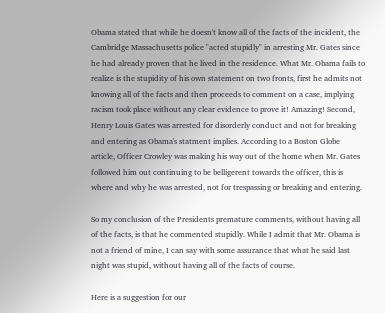Obama stated that while he doesn't know all of the facts of the incident, the Cambridge Massachusetts police "acted stupidly" in arresting Mr. Gates since he had already proven that he lived in the residence. What Mr. Obama fails to realize is the stupidity of his own statement on two fronts, first he admits not knowing all of the facts and then proceeds to comment on a case, implying racism took place without any clear evidence to prove it! Amazing! Second, Henry Louis Gates was arrested for disorderly conduct and not for breaking and entering as Obama's statment implies. According to a Boston Globe article, Officer Crowley was making his way out of the home when Mr. Gates followed him out continuing to be belligerent towards the officer, this is where and why he was arrested, not for trespassing or breaking and entering.

So my conclusion of the Presidents premature comments, without having all of the facts, is that he commented stupidly. While I admit that Mr. Obama is not a friend of mine, I can say with some assurance that what he said last night was stupid, without having all of the facts of course.

Here is a suggestion for our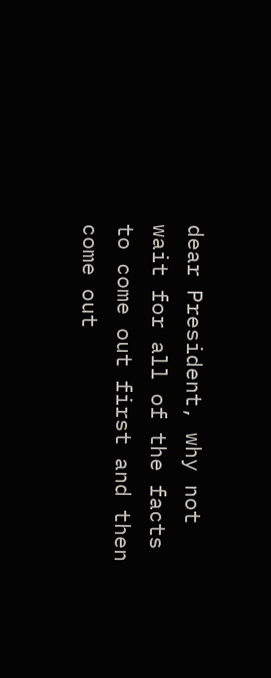dear President, why not wait for all of the facts to come out first and then come out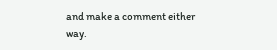and make a comment either way.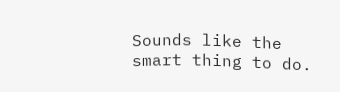Sounds like the smart thing to do.